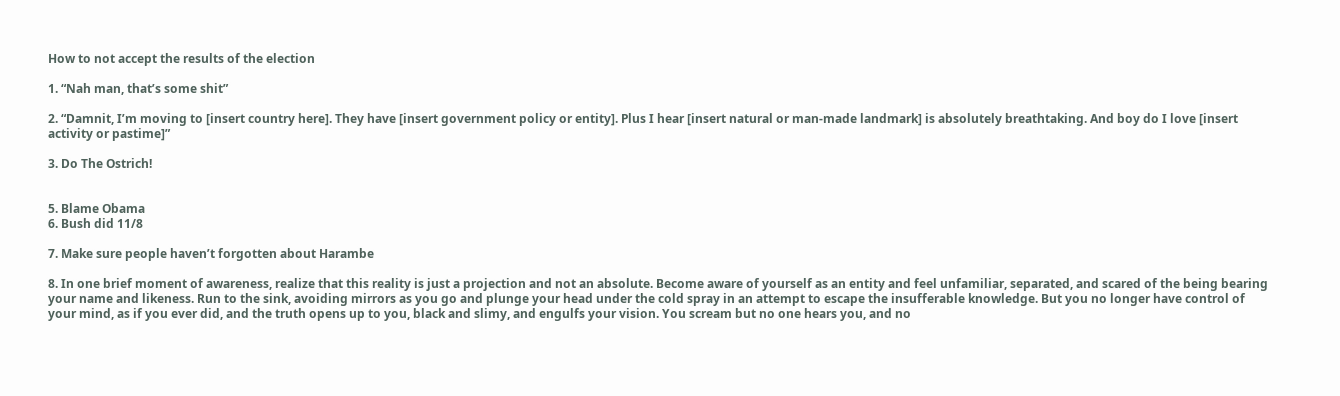How to not accept the results of the election

1. “Nah man, that’s some shit”

2. “Damnit, I’m moving to [insert country here]. They have [insert government policy or entity]. Plus I hear [insert natural or man-made landmark] is absolutely breathtaking. And boy do I love [insert activity or pastime]”

3. Do The Ostrich!


5. Blame Obama
6. Bush did 11/8

7. Make sure people haven’t forgotten about Harambe

8. In one brief moment of awareness, realize that this reality is just a projection and not an absolute. Become aware of yourself as an entity and feel unfamiliar, separated, and scared of the being bearing your name and likeness. Run to the sink, avoiding mirrors as you go and plunge your head under the cold spray in an attempt to escape the insufferable knowledge. But you no longer have control of your mind, as if you ever did, and the truth opens up to you, black and slimy, and engulfs your vision. You scream but no one hears you, and no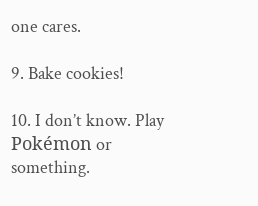one cares.

9. Bake cookies!

10. I don’t know. Play Pokémon or something.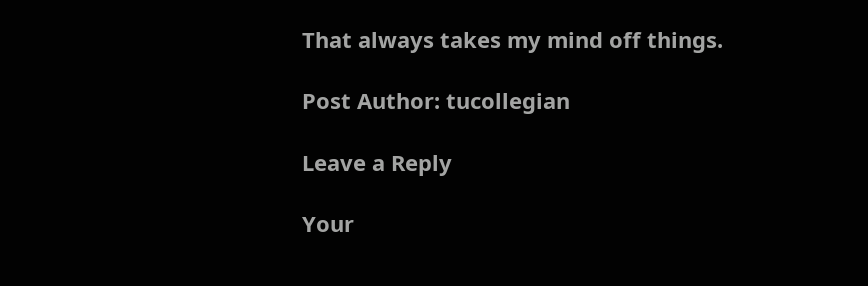That always takes my mind off things.

Post Author: tucollegian

Leave a Reply

Your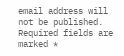email address will not be published. Required fields are marked *